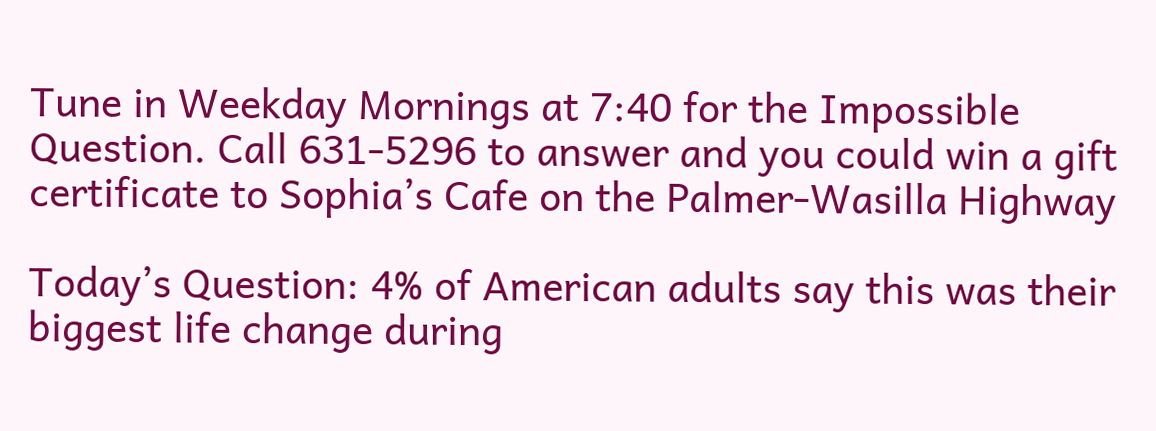Tune in Weekday Mornings at 7:40 for the Impossible Question. Call 631-5296 to answer and you could win a gift certificate to Sophia’s Cafe on the Palmer-Wasilla Highway

Today’s Question: 4% of American adults say this was their biggest life change during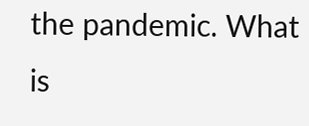the pandemic. What is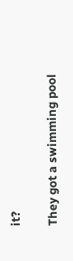it?

They got a swimming pool